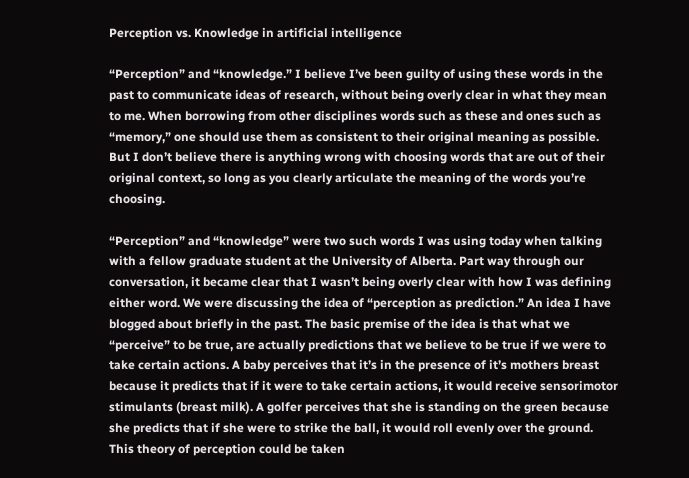Perception vs. Knowledge in artificial intelligence

“Perception” and “knowledge.” I believe I’ve been guilty of using these words in the past to communicate ideas of research, without being overly clear in what they mean to me. When borrowing from other disciplines words such as these and ones such as “memory,” one should use them as consistent to their original meaning as possible. But I don’t believe there is anything wrong with choosing words that are out of their original context, so long as you clearly articulate the meaning of the words you’re choosing.

“Perception” and “knowledge” were two such words I was using today when talking with a fellow graduate student at the University of Alberta. Part way through our conversation, it became clear that I wasn’t being overly clear with how I was defining either word. We were discussing the idea of “perception as prediction.” An idea I have blogged about briefly in the past. The basic premise of the idea is that what we “perceive” to be true, are actually predictions that we believe to be true if we were to take certain actions. A baby perceives that it’s in the presence of it’s mothers breast because it predicts that if it were to take certain actions, it would receive sensorimotor stimulants (breast milk). A golfer perceives that she is standing on the green because she predicts that if she were to strike the ball, it would roll evenly over the ground. This theory of perception could be taken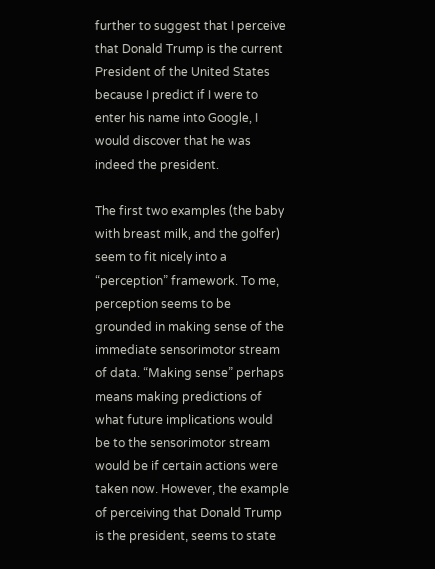further to suggest that I perceive that Donald Trump is the current President of the United States because I predict if I were to enter his name into Google, I would discover that he was indeed the president.

The first two examples (the baby with breast milk, and the golfer) seem to fit nicely into a “perception” framework. To me, perception seems to be grounded in making sense of the immediate sensorimotor stream of data. “Making sense” perhaps means making predictions of what future implications would be to the sensorimotor stream would be if certain actions were taken now. However, the example of perceiving that Donald Trump is the president, seems to state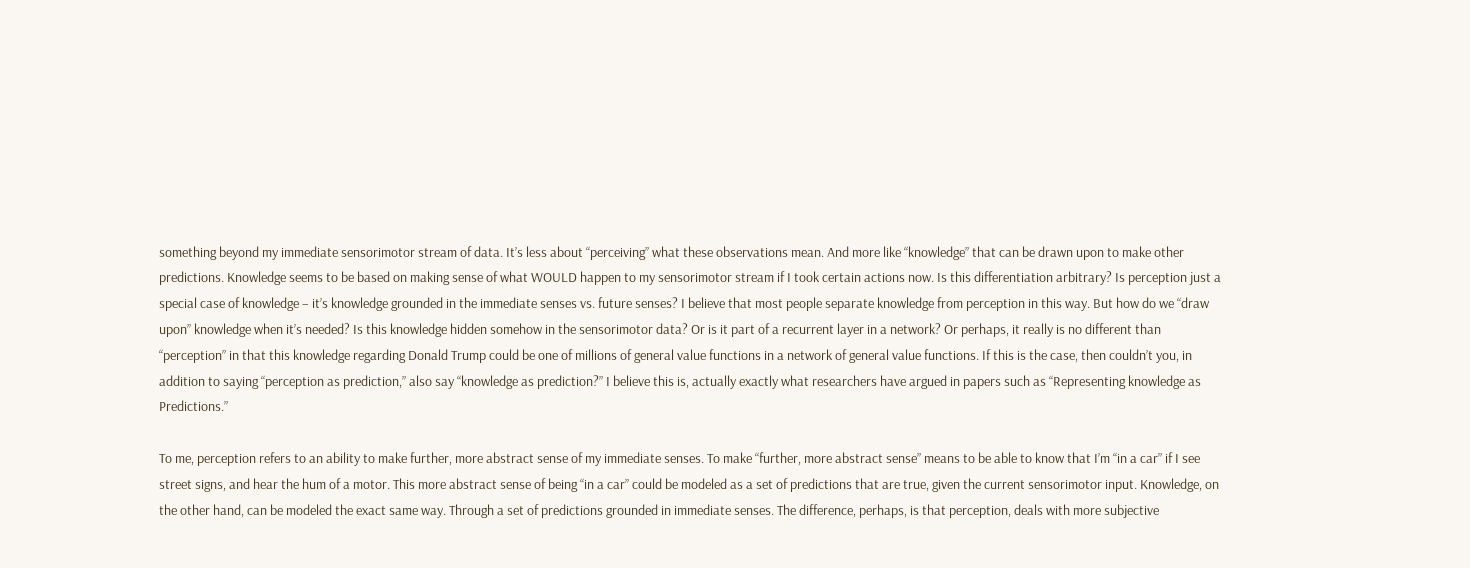something beyond my immediate sensorimotor stream of data. It’s less about “perceiving” what these observations mean. And more like “knowledge” that can be drawn upon to make other predictions. Knowledge seems to be based on making sense of what WOULD happen to my sensorimotor stream if I took certain actions now. Is this differentiation arbitrary? Is perception just a special case of knowledge – it’s knowledge grounded in the immediate senses vs. future senses? I believe that most people separate knowledge from perception in this way. But how do we “draw upon” knowledge when it’s needed? Is this knowledge hidden somehow in the sensorimotor data? Or is it part of a recurrent layer in a network? Or perhaps, it really is no different than “perception” in that this knowledge regarding Donald Trump could be one of millions of general value functions in a network of general value functions. If this is the case, then couldn’t you, in addition to saying “perception as prediction,” also say “knowledge as prediction?” I believe this is, actually exactly what researchers have argued in papers such as “Representing knowledge as Predictions.”

To me, perception refers to an ability to make further, more abstract sense of my immediate senses. To make “further, more abstract sense” means to be able to know that I’m “in a car” if I see street signs, and hear the hum of a motor. This more abstract sense of being “in a car” could be modeled as a set of predictions that are true, given the current sensorimotor input. Knowledge, on the other hand, can be modeled the exact same way. Through a set of predictions grounded in immediate senses. The difference, perhaps, is that perception, deals with more subjective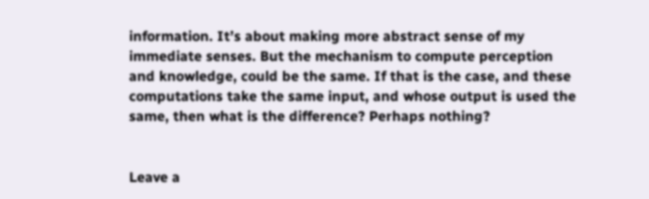information. It’s about making more abstract sense of my immediate senses. But the mechanism to compute perception and knowledge, could be the same. If that is the case, and these computations take the same input, and whose output is used the same, then what is the difference? Perhaps nothing?


Leave a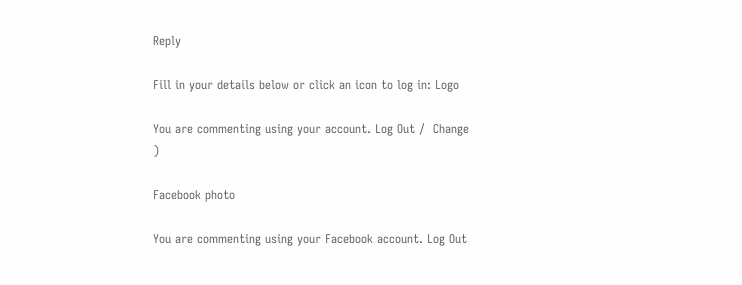Reply

Fill in your details below or click an icon to log in: Logo

You are commenting using your account. Log Out /  Change )

Facebook photo

You are commenting using your Facebook account. Log Out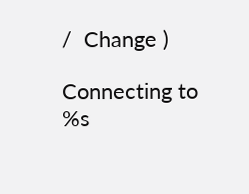/  Change )

Connecting to %s